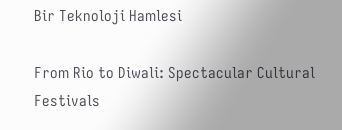Bir Teknoloji Hamlesi

From Rio to Diwali: Spectacular Cultural Festivals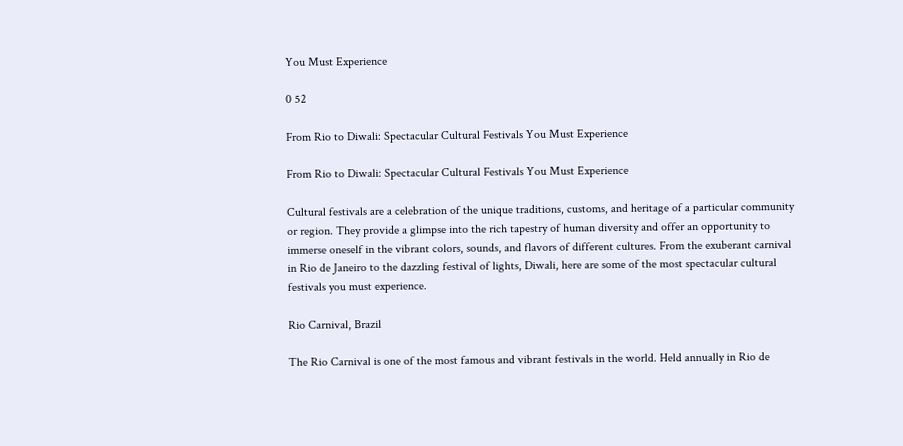You Must Experience

0 52

From Rio to Diwali: Spectacular Cultural Festivals You Must Experience

From Rio to Diwali: Spectacular Cultural Festivals You Must Experience

Cultural festivals are a celebration of the unique traditions, customs, and heritage of a particular community or region. They provide a glimpse into the rich tapestry of human diversity and offer an opportunity to immerse oneself in the vibrant colors, sounds, and flavors of different cultures. From the exuberant carnival in Rio de Janeiro to the dazzling festival of lights, Diwali, here are some of the most spectacular cultural festivals you must experience.

Rio Carnival, Brazil

The Rio Carnival is one of the most famous and vibrant festivals in the world. Held annually in Rio de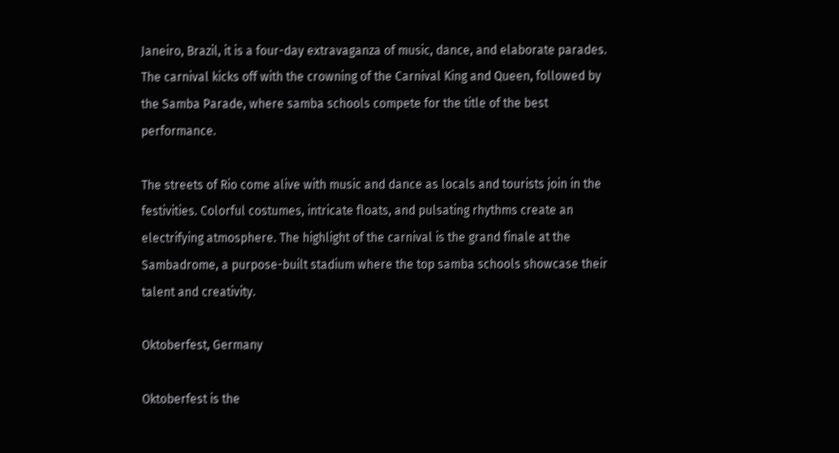Janeiro, Brazil, it is a four-day extravaganza of music, dance, and elaborate parades. The carnival kicks off with the crowning of the Carnival King and Queen, followed by the Samba Parade, where samba schools compete for the title of the best performance.

The streets of Rio come alive with music and dance as locals and tourists join in the festivities. Colorful costumes, intricate floats, and pulsating rhythms create an electrifying atmosphere. The highlight of the carnival is the grand finale at the Sambadrome, a purpose-built stadium where the top samba schools showcase their talent and creativity.

Oktoberfest, Germany

Oktoberfest is the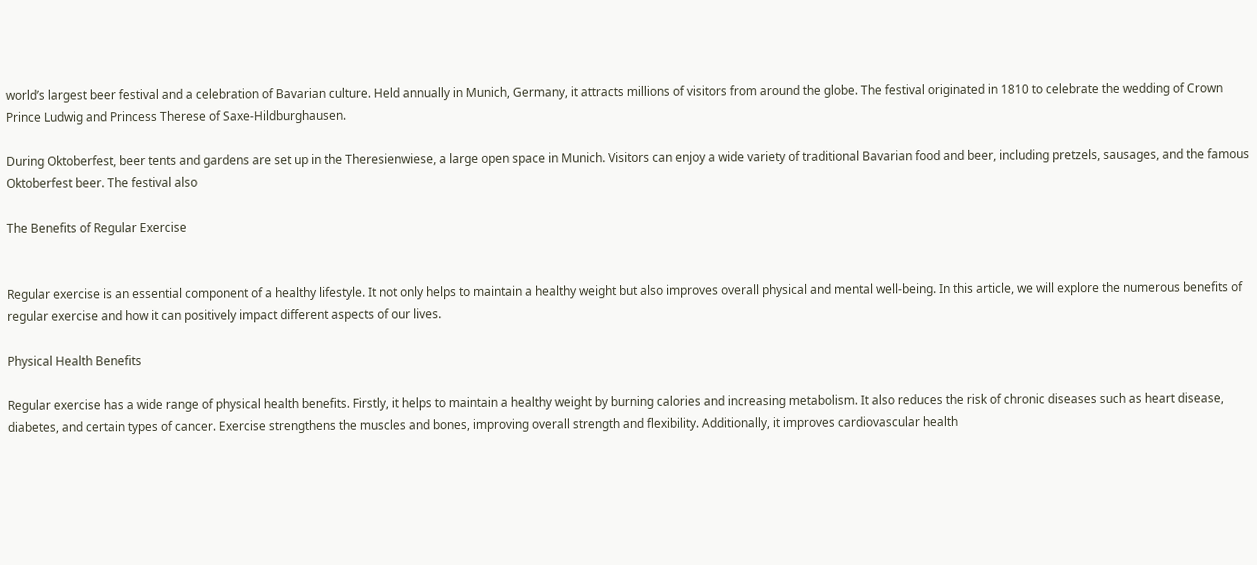world’s largest beer festival and a celebration of Bavarian culture. Held annually in Munich, Germany, it attracts millions of visitors from around the globe. The festival originated in 1810 to celebrate the wedding of Crown Prince Ludwig and Princess Therese of Saxe-Hildburghausen.

During Oktoberfest, beer tents and gardens are set up in the Theresienwiese, a large open space in Munich. Visitors can enjoy a wide variety of traditional Bavarian food and beer, including pretzels, sausages, and the famous Oktoberfest beer. The festival also

The Benefits of Regular Exercise


Regular exercise is an essential component of a healthy lifestyle. It not only helps to maintain a healthy weight but also improves overall physical and mental well-being. In this article, we will explore the numerous benefits of regular exercise and how it can positively impact different aspects of our lives.

Physical Health Benefits

Regular exercise has a wide range of physical health benefits. Firstly, it helps to maintain a healthy weight by burning calories and increasing metabolism. It also reduces the risk of chronic diseases such as heart disease, diabetes, and certain types of cancer. Exercise strengthens the muscles and bones, improving overall strength and flexibility. Additionally, it improves cardiovascular health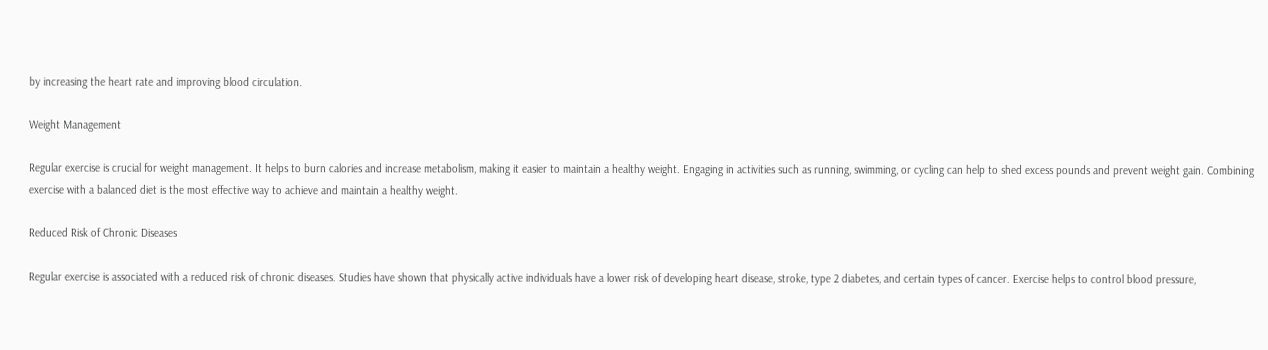by increasing the heart rate and improving blood circulation.

Weight Management

Regular exercise is crucial for weight management. It helps to burn calories and increase metabolism, making it easier to maintain a healthy weight. Engaging in activities such as running, swimming, or cycling can help to shed excess pounds and prevent weight gain. Combining exercise with a balanced diet is the most effective way to achieve and maintain a healthy weight.

Reduced Risk of Chronic Diseases

Regular exercise is associated with a reduced risk of chronic diseases. Studies have shown that physically active individuals have a lower risk of developing heart disease, stroke, type 2 diabetes, and certain types of cancer. Exercise helps to control blood pressure,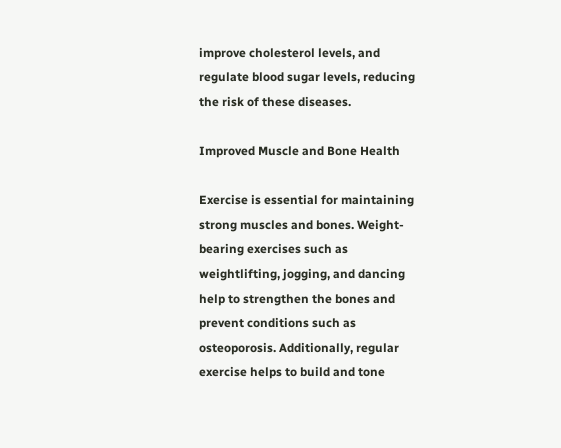improve cholesterol levels, and regulate blood sugar levels, reducing the risk of these diseases.

Improved Muscle and Bone Health

Exercise is essential for maintaining strong muscles and bones. Weight-bearing exercises such as weightlifting, jogging, and dancing help to strengthen the bones and prevent conditions such as osteoporosis. Additionally, regular exercise helps to build and tone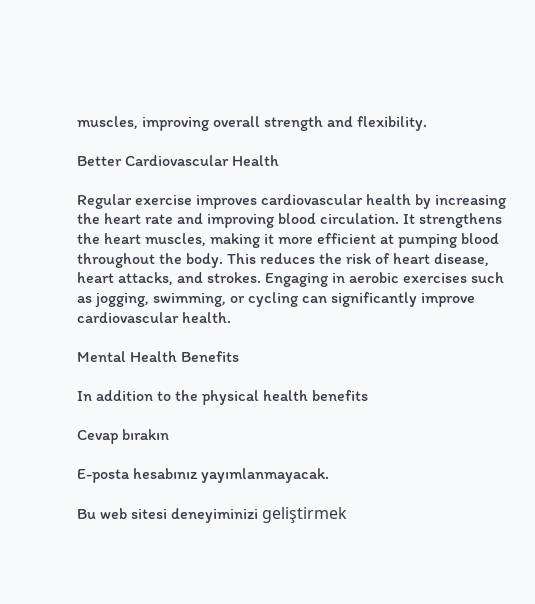muscles, improving overall strength and flexibility.

Better Cardiovascular Health

Regular exercise improves cardiovascular health by increasing the heart rate and improving blood circulation. It strengthens the heart muscles, making it more efficient at pumping blood throughout the body. This reduces the risk of heart disease, heart attacks, and strokes. Engaging in aerobic exercises such as jogging, swimming, or cycling can significantly improve cardiovascular health.

Mental Health Benefits

In addition to the physical health benefits

Cevap bırakın

E-posta hesabınız yayımlanmayacak.

Bu web sitesi deneyiminizi geliştirmek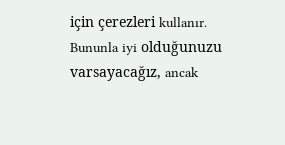için çerezleri kullanır. Bununla iyi olduğunuzu varsayacağız, ancak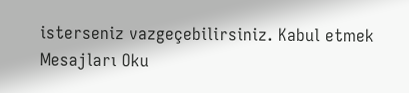isterseniz vazgeçebilirsiniz. Kabul etmek Mesajları Oku